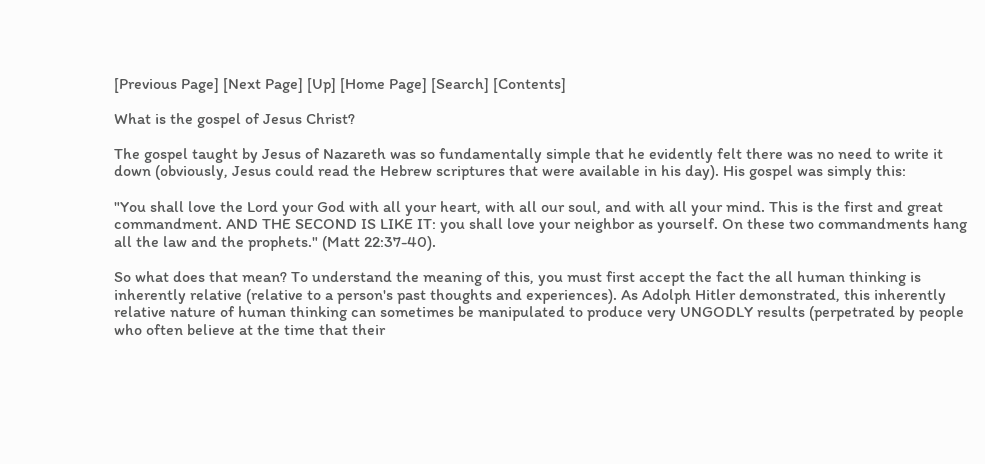[Previous Page] [Next Page] [Up] [Home Page] [Search] [Contents]

What is the gospel of Jesus Christ?

The gospel taught by Jesus of Nazareth was so fundamentally simple that he evidently felt there was no need to write it down (obviously, Jesus could read the Hebrew scriptures that were available in his day). His gospel was simply this:

"You shall love the Lord your God with all your heart, with all our soul, and with all your mind. This is the first and great commandment. AND THE SECOND IS LIKE IT: you shall love your neighbor as yourself. On these two commandments hang all the law and the prophets." (Matt 22:37-40).

So what does that mean? To understand the meaning of this, you must first accept the fact the all human thinking is inherently relative (relative to a person's past thoughts and experiences). As Adolph Hitler demonstrated, this inherently relative nature of human thinking can sometimes be manipulated to produce very UNGODLY results (perpetrated by people who often believe at the time that their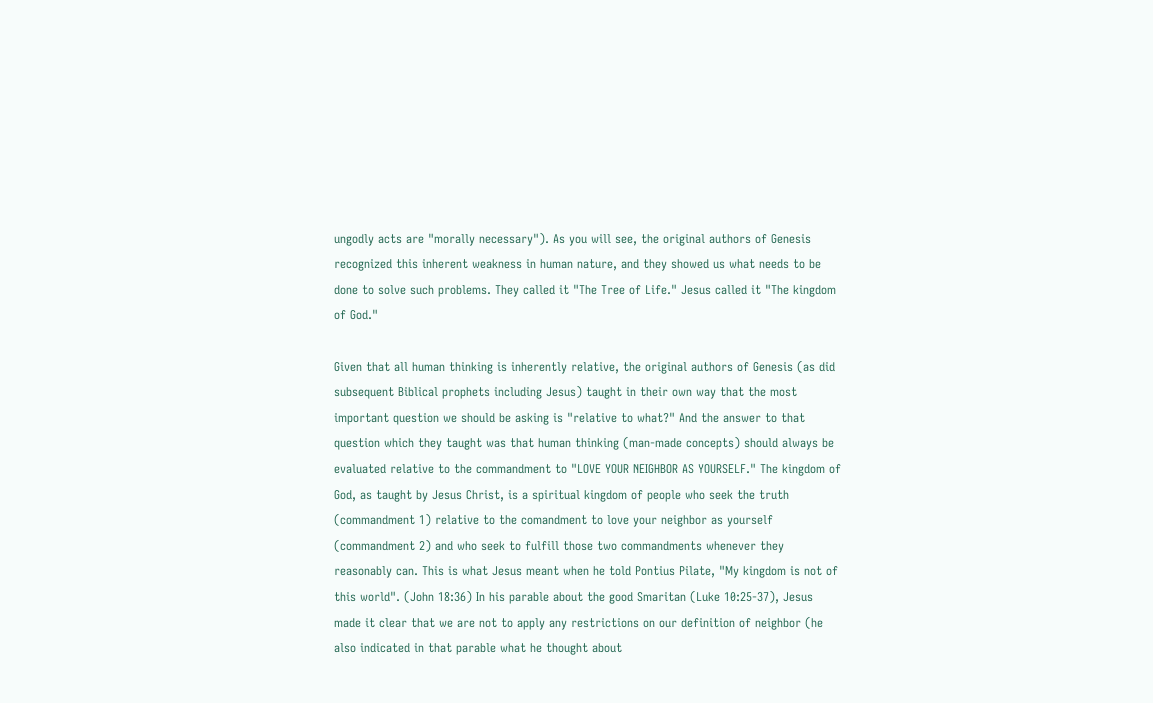ungodly acts are "morally necessary"). As you will see, the original authors of Genesis recognized this inherent weakness in human nature, and they showed us what needs to be done to solve such problems. They called it "The Tree of Life." Jesus called it "The kingdom of God."

Given that all human thinking is inherently relative, the original authors of Genesis (as did subsequent Biblical prophets including Jesus) taught in their own way that the most important question we should be asking is "relative to what?" And the answer to that question which they taught was that human thinking (man-made concepts) should always be evaluated relative to the commandment to "LOVE YOUR NEIGHBOR AS YOURSELF." The kingdom of God, as taught by Jesus Christ, is a spiritual kingdom of people who seek the truth (commandment 1) relative to the comandment to love your neighbor as yourself (commandment 2) and who seek to fulfill those two commandments whenever they reasonably can. This is what Jesus meant when he told Pontius Pilate, "My kingdom is not of this world". (John 18:36) In his parable about the good Smaritan (Luke 10:25-37), Jesus made it clear that we are not to apply any restrictions on our definition of neighbor (he also indicated in that parable what he thought about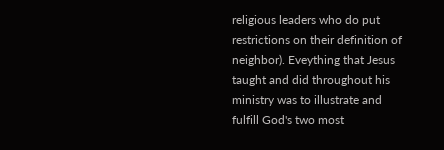religious leaders who do put restrictions on their definition of neighbor). Eveything that Jesus taught and did throughout his ministry was to illustrate and fulfill God's two most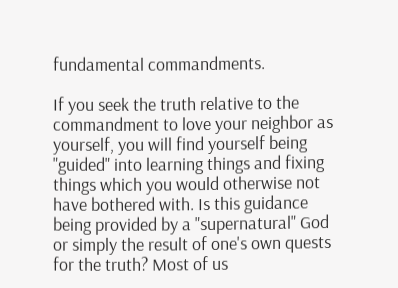fundamental commandments.

If you seek the truth relative to the commandment to love your neighbor as yourself, you will find yourself being "guided" into learning things and fixing things which you would otherwise not have bothered with. Is this guidance being provided by a "supernatural" God or simply the result of one's own quests for the truth? Most of us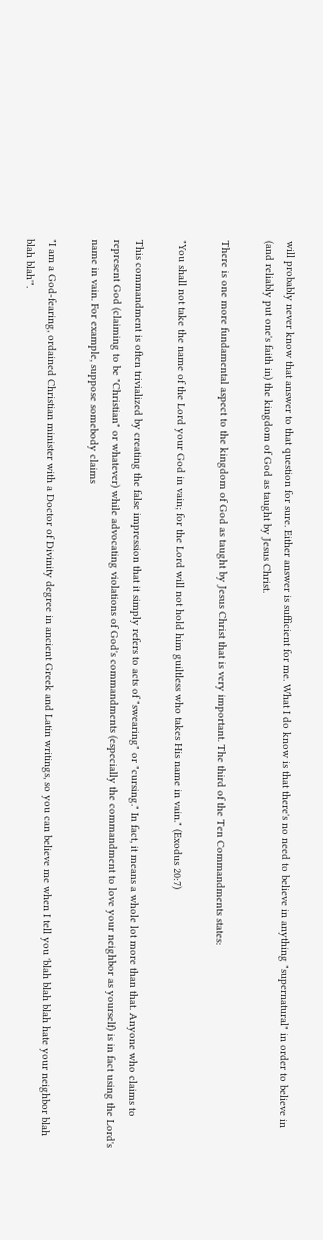will probably never know that answer to that question for sure. Either answer is sufficient for me. What I do know is that there's no need to believe in anything "supernatural" in order to believe in (and reliably put one's faith in) the kingdom of God as taught by Jesus Christ.

There is one more fundamental aspect to the kingdom of God as taught by Jesus Christ that is very important. The third of the Ten Commandments states:

"You shall not take the name of the Lord your God in vain; for the Lord will not hold him guiltless who takes His name in vain." (Exodus 20:7)

This commandment is often trivialized by creating the false impression that it simply refers to acts of "swearing" or "cursing." In fact, it means a whole lot more than that. Anyone who claims to represent God (claiming to be "Christian" or whatever) while advocating violations of God's commandments (especially the commandment to love your neighbor as yourself) is in fact using the Lord's name in vain. For example, suppose somebody claims

"I am a God-fearing, ordained Christian minister with a Doctor of Divinity degree in ancient Greek and Latin writings, so you can believe me when I tell you 'blah blah blah hate your neighbor blah blah blah'".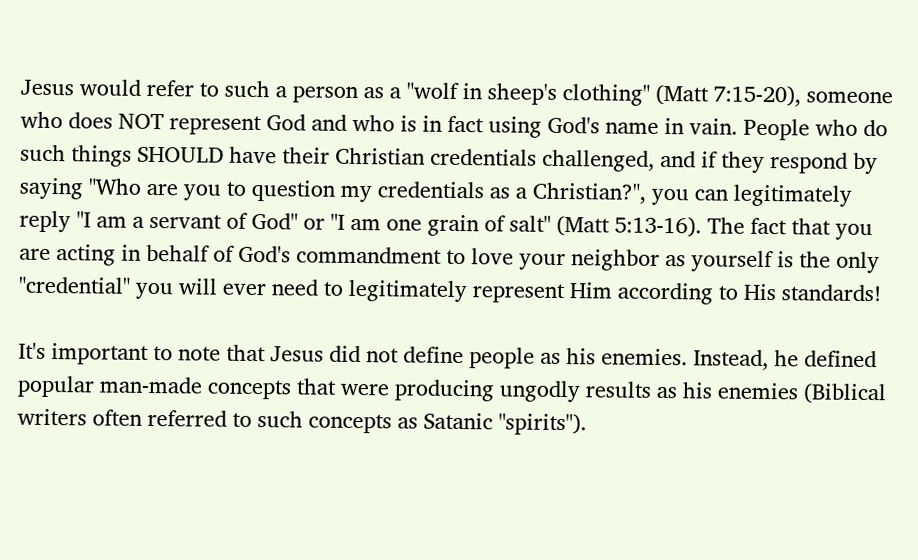Jesus would refer to such a person as a "wolf in sheep's clothing" (Matt 7:15-20), someone who does NOT represent God and who is in fact using God's name in vain. People who do such things SHOULD have their Christian credentials challenged, and if they respond by saying "Who are you to question my credentials as a Christian?", you can legitimately reply "I am a servant of God" or "I am one grain of salt" (Matt 5:13-16). The fact that you are acting in behalf of God's commandment to love your neighbor as yourself is the only "credential" you will ever need to legitimately represent Him according to His standards!

It's important to note that Jesus did not define people as his enemies. Instead, he defined popular man-made concepts that were producing ungodly results as his enemies (Biblical writers often referred to such concepts as Satanic "spirits").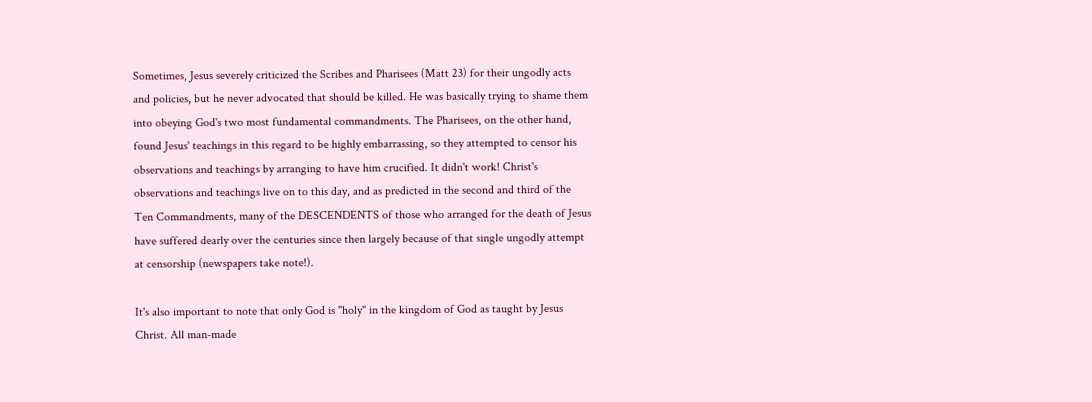Sometimes, Jesus severely criticized the Scribes and Pharisees (Matt 23) for their ungodly acts and policies, but he never advocated that should be killed. He was basically trying to shame them into obeying God's two most fundamental commandments. The Pharisees, on the other hand, found Jesus' teachings in this regard to be highly embarrassing, so they attempted to censor his observations and teachings by arranging to have him crucified. It didn't work! Christ's observations and teachings live on to this day, and as predicted in the second and third of the Ten Commandments, many of the DESCENDENTS of those who arranged for the death of Jesus have suffered dearly over the centuries since then largely because of that single ungodly attempt at censorship (newspapers take note!).

It's also important to note that only God is "holy" in the kingdom of God as taught by Jesus Christ. All man-made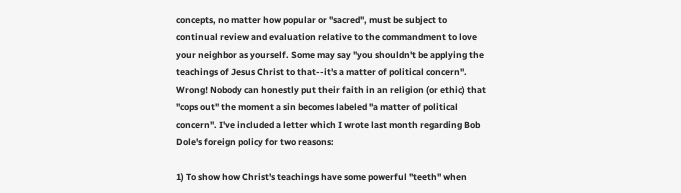concepts, no matter how popular or "sacred", must be subject to continual review and evaluation relative to the commandment to love your neighbor as yourself. Some may say "you shouldn't be applying the teachings of Jesus Christ to that--it's a matter of political concern". Wrong! Nobody can honestly put their faith in an religion (or ethic) that "cops out" the moment a sin becomes labeled "a matter of political concern". I've included a letter which I wrote last month regarding Bob Dole's foreign policy for two reasons:

1) To show how Christ's teachings have some powerful "teeth" when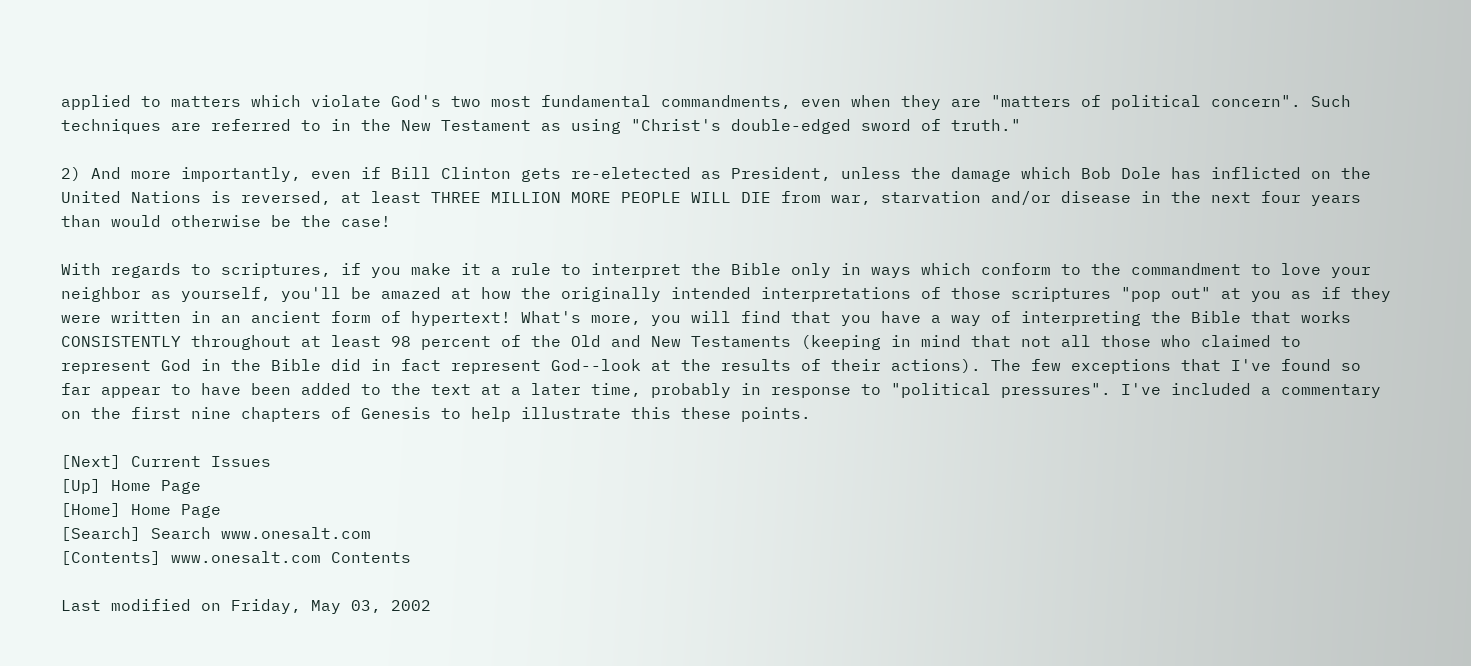applied to matters which violate God's two most fundamental commandments, even when they are "matters of political concern". Such techniques are referred to in the New Testament as using "Christ's double-edged sword of truth."

2) And more importantly, even if Bill Clinton gets re-eletected as President, unless the damage which Bob Dole has inflicted on the United Nations is reversed, at least THREE MILLION MORE PEOPLE WILL DIE from war, starvation and/or disease in the next four years than would otherwise be the case!

With regards to scriptures, if you make it a rule to interpret the Bible only in ways which conform to the commandment to love your neighbor as yourself, you'll be amazed at how the originally intended interpretations of those scriptures "pop out" at you as if they were written in an ancient form of hypertext! What's more, you will find that you have a way of interpreting the Bible that works CONSISTENTLY throughout at least 98 percent of the Old and New Testaments (keeping in mind that not all those who claimed to represent God in the Bible did in fact represent God--look at the results of their actions). The few exceptions that I've found so far appear to have been added to the text at a later time, probably in response to "political pressures". I've included a commentary on the first nine chapters of Genesis to help illustrate this these points.

[Next] Current Issues
[Up] Home Page
[Home] Home Page
[Search] Search www.onesalt.com
[Contents] www.onesalt.com Contents

Last modified on Friday, May 03, 2002